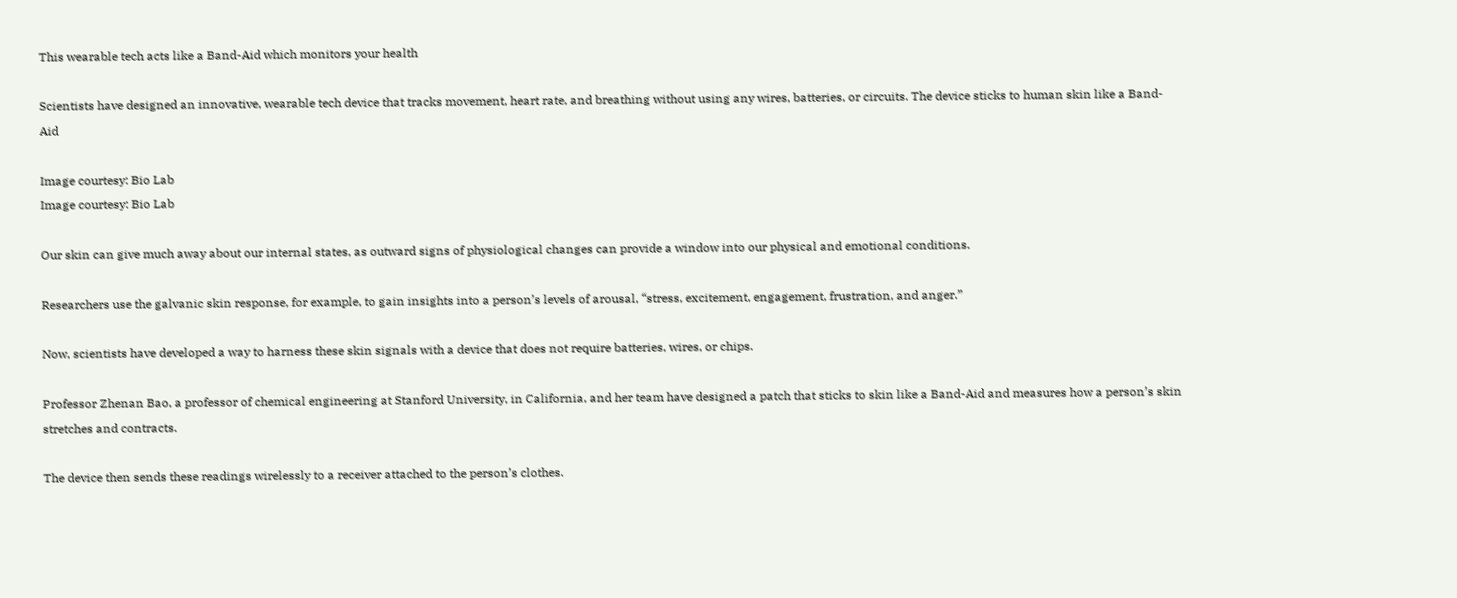This wearable tech acts like a Band-Aid which monitors your health

Scientists have designed an innovative, wearable tech device that tracks movement, heart rate, and breathing without using any wires, batteries, or circuits. The device sticks to human skin like a Band-Aid

Image courtesy: Bio Lab
Image courtesy: Bio Lab

Our skin can give much away about our internal states, as outward signs of physiological changes can provide a window into our physical and emotional conditions.

Researchers use the galvanic skin response, for example, to gain insights into a person’s levels of arousal, “stress, excitement, engagement, frustration, and anger.”

Now, scientists have developed a way to harness these skin signals with a device that does not require batteries, wires, or chips.

Professor Zhenan Bao, a professor of chemical engineering at Stanford University, in California, and her team have designed a patch that sticks to skin like a Band-Aid and measures how a person’s skin stretches and contracts.

The device then sends these readings wirelessly to a receiver attached to the person’s clothes.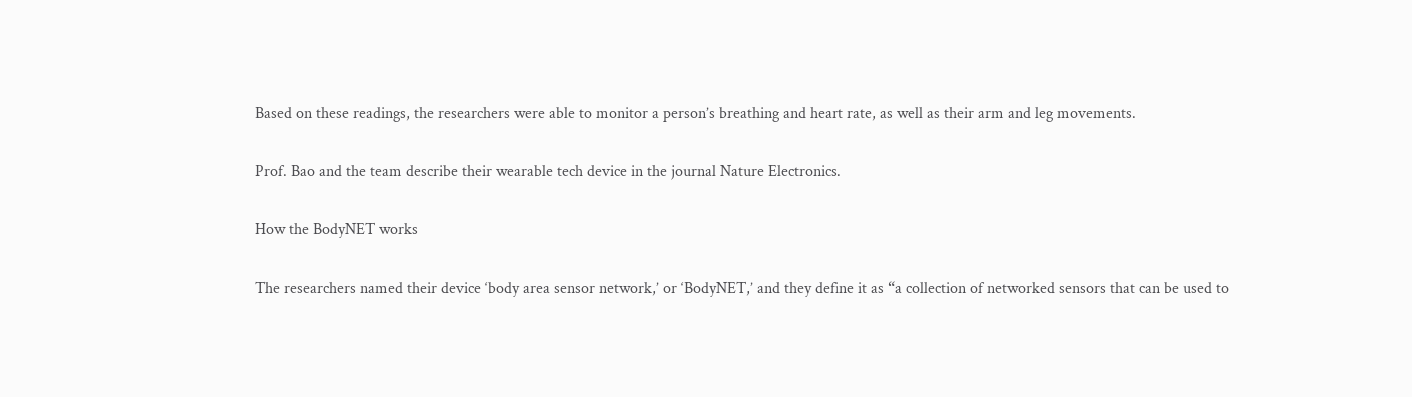Based on these readings, the researchers were able to monitor a person’s breathing and heart rate, as well as their arm and leg movements.

Prof. Bao and the team describe their wearable tech device in the journal Nature Electronics.

How the BodyNET works

The researchers named their device ‘body area sensor network,’ or ‘BodyNET,’ and they define it as “a collection of networked sensors that can be used to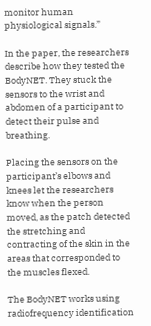monitor human physiological signals.”

In the paper, the researchers describe how they tested the BodyNET. They stuck the sensors to the wrist and abdomen of a participant to detect their pulse and breathing.

Placing the sensors on the participant’s elbows and knees let the researchers know when the person moved, as the patch detected the stretching and contracting of the skin in the areas that corresponded to the muscles flexed.

The BodyNET works using radiofrequency identification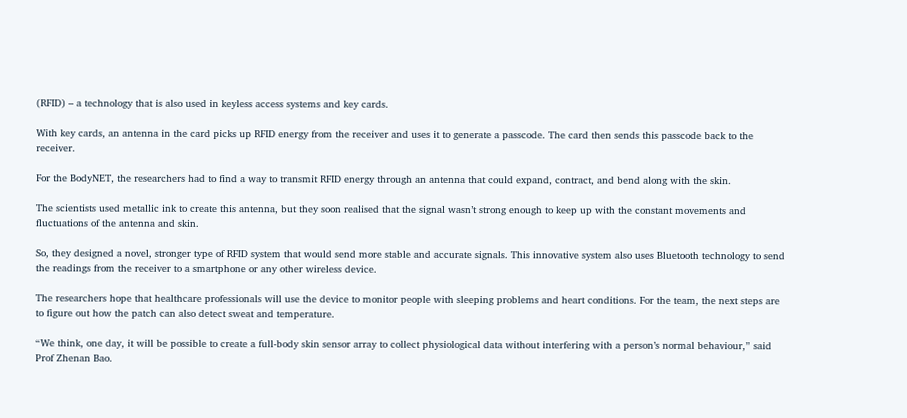(RFID) – a technology that is also used in keyless access systems and key cards.

With key cards, an antenna in the card picks up RFID energy from the receiver and uses it to generate a passcode. The card then sends this passcode back to the receiver.

For the BodyNET, the researchers had to find a way to transmit RFID energy through an antenna that could expand, contract, and bend along with the skin.

The scientists used metallic ink to create this antenna, but they soon realised that the signal wasn’t strong enough to keep up with the constant movements and fluctuations of the antenna and skin.

So, they designed a novel, stronger type of RFID system that would send more stable and accurate signals. This innovative system also uses Bluetooth technology to send the readings from the receiver to a smartphone or any other wireless device.

The researchers hope that healthcare professionals will use the device to monitor people with sleeping problems and heart conditions. For the team, the next steps are to figure out how the patch can also detect sweat and temperature.

“We think, one day, it will be possible to create a full-body skin sensor array to collect physiological data without interfering with a person’s normal behaviour,” said Prof Zhenan Bao.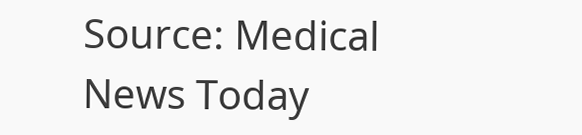Source: Medical News Today